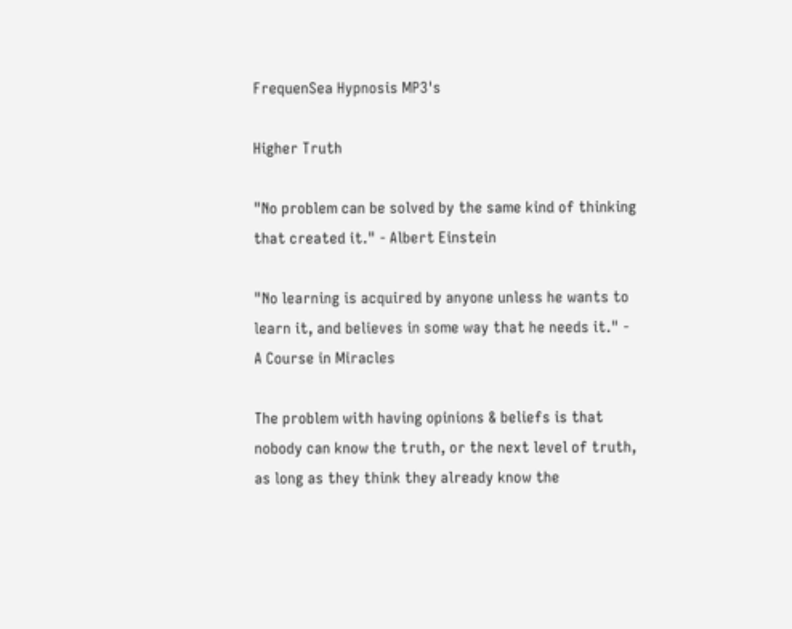FrequenSea Hypnosis MP3's

Higher Truth

"No problem can be solved by the same kind of thinking that created it." - Albert Einstein

"No learning is acquired by anyone unless he wants to learn it, and believes in some way that he needs it." - A Course in Miracles

The problem with having opinions & beliefs is that nobody can know the truth, or the next level of truth, as long as they think they already know the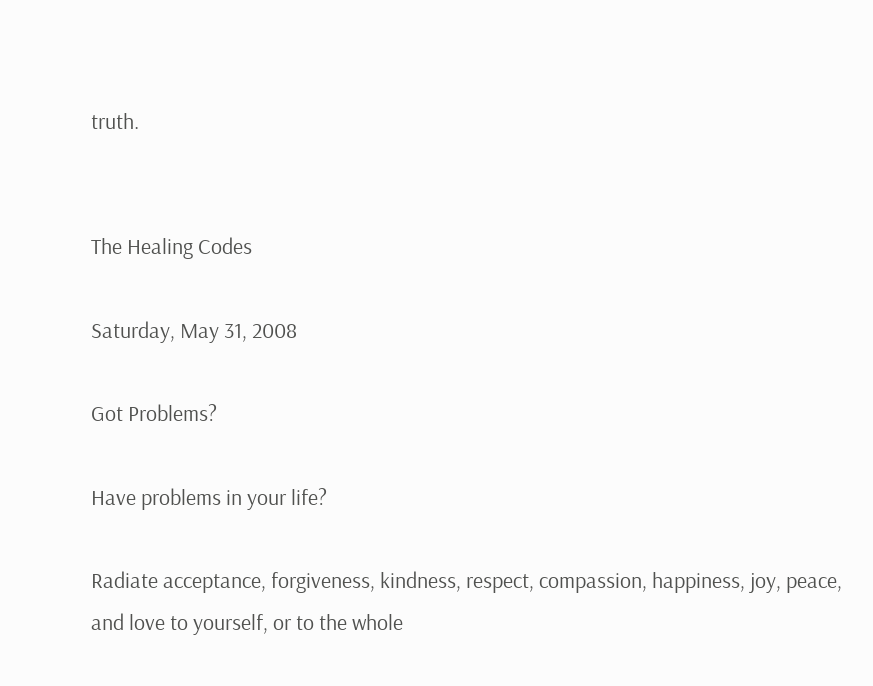truth.


The Healing Codes

Saturday, May 31, 2008

Got Problems?

Have problems in your life?

Radiate acceptance, forgiveness, kindness, respect, compassion, happiness, joy, peace, and love to yourself, or to the whole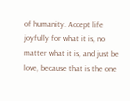of humanity. Accept life joyfully for what it is, no matter what it is, and just be love, because that is the one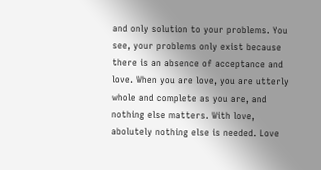and only solution to your problems. You see, your problems only exist because there is an absence of acceptance and love. When you are love, you are utterly whole and complete as you are, and nothing else matters. With love, abolutely nothing else is needed. Love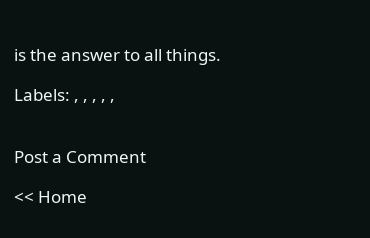is the answer to all things.

Labels: , , , , ,


Post a Comment

<< Home